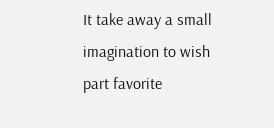It take away a small imagination to wish part favorite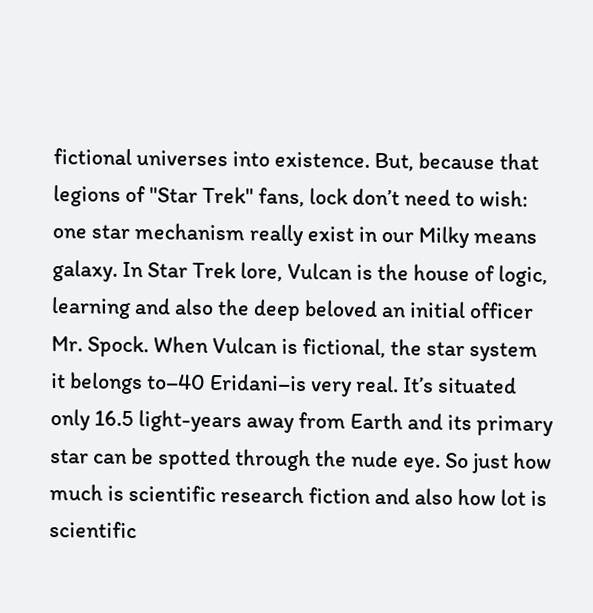fictional universes into existence. But, because that legions of "Star Trek" fans, lock don’t need to wish: one star mechanism really exist in our Milky means galaxy. In Star Trek lore, Vulcan is the house of logic, learning and also the deep beloved an initial officer Mr. Spock. When Vulcan is fictional, the star system it belongs to–40 Eridani–is very real. It’s situated only 16.5 light-years away from Earth and its primary star can be spotted through the nude eye. So just how much is scientific research fiction and also how lot is scientific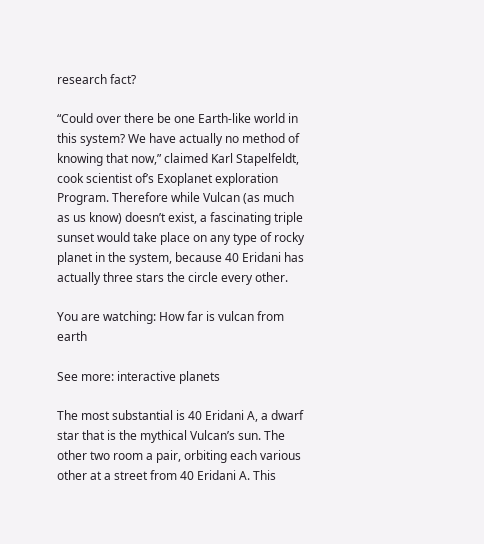research fact?

“Could over there be one Earth-like world in this system? We have actually no method of knowing that now,” claimed Karl Stapelfeldt, cook scientist of’s Exoplanet exploration Program. Therefore while Vulcan (as much as us know) doesn’t exist, a fascinating triple sunset would take place on any type of rocky planet in the system, because 40 Eridani has actually three stars the circle every other.

You are watching: How far is vulcan from earth

See more: interactive planets

The most substantial is 40 Eridani A, a dwarf star that is the mythical Vulcan’s sun. The other two room a pair, orbiting each various other at a street from 40 Eridani A. This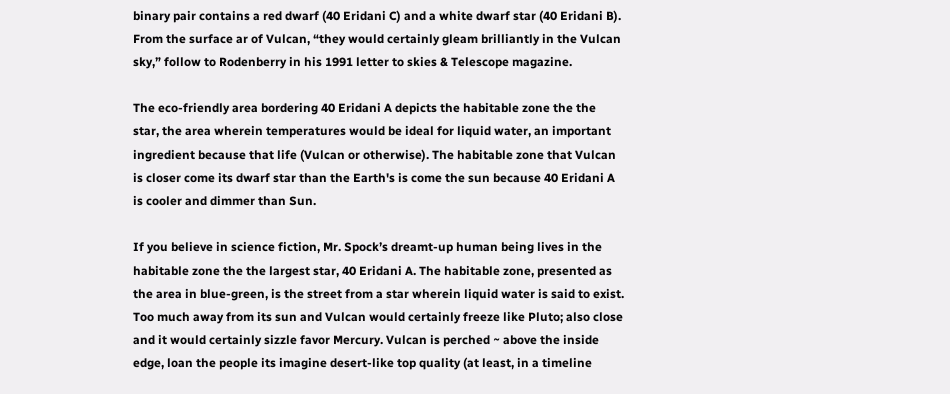binary pair contains a red dwarf (40 Eridani C) and a white dwarf star (40 Eridani B). From the surface ar of Vulcan, “they would certainly gleam brilliantly in the Vulcan sky,” follow to Rodenberry in his 1991 letter to skies & Telescope magazine.

The eco-friendly area bordering 40 Eridani A depicts the habitable zone the the star, the area wherein temperatures would be ideal for liquid water, an important ingredient because that life (Vulcan or otherwise). The habitable zone that Vulcan is closer come its dwarf star than the Earth's is come the sun because 40 Eridani A is cooler and dimmer than Sun.

If you believe in science fiction, Mr. Spock’s dreamt-up human being lives in the habitable zone the the largest star, 40 Eridani A. The habitable zone, presented as the area in blue-green, is the street from a star wherein liquid water is said to exist. Too much away from its sun and Vulcan would certainly freeze like Pluto; also close and it would certainly sizzle favor Mercury. Vulcan is perched ~ above the inside edge, loan the people its imagine desert-like top quality (at least, in a timeline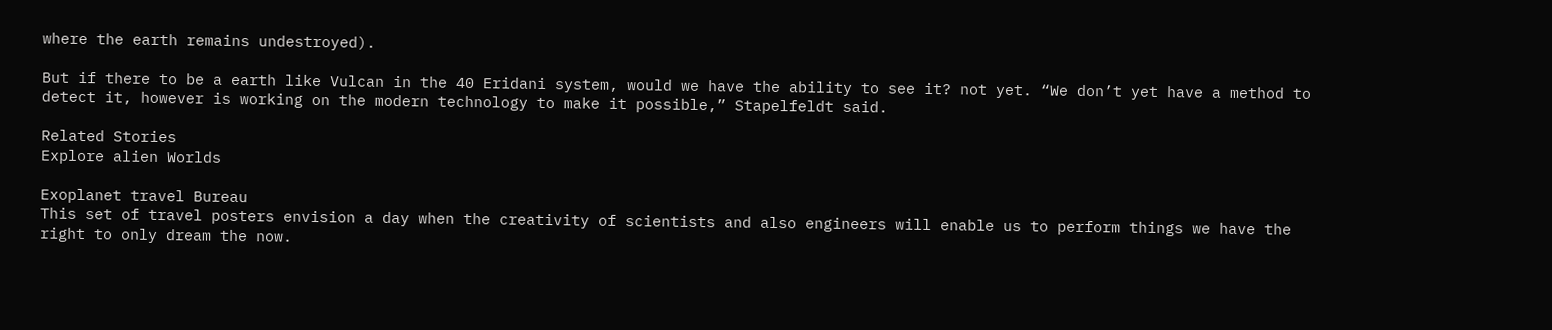where the earth remains undestroyed).

But if there to be a earth like Vulcan in the 40 Eridani system, would we have the ability to see it? not yet. “We don’t yet have a method to detect it, however is working on the modern technology to make it possible,” Stapelfeldt said.

Related Stories
Explore alien Worlds

Exoplanet travel Bureau
This set of travel posters envision a day when the creativity of scientists and also engineers will enable us to perform things we have the right to only dream the now.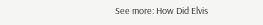See more: How Did Elvis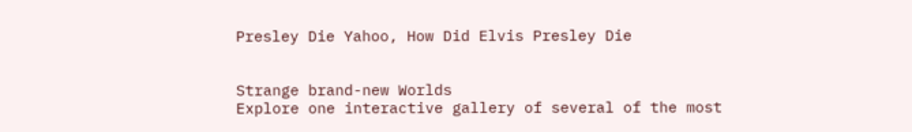Presley Die Yahoo, How Did Elvis Presley Die


Strange brand-new Worlds
Explore one interactive gallery of several of the most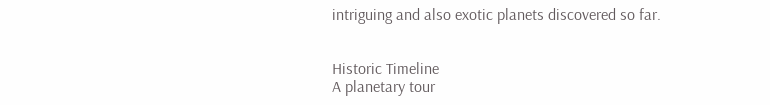intriguing and also exotic planets discovered so far.


Historic Timeline
A planetary tour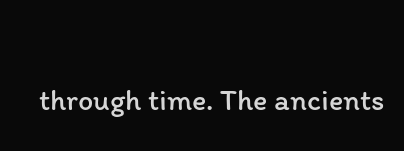through time. The ancients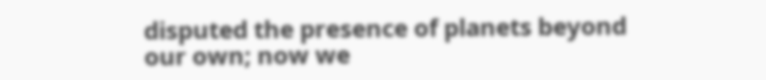disputed the presence of planets beyond our own; now we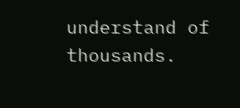understand of thousands.